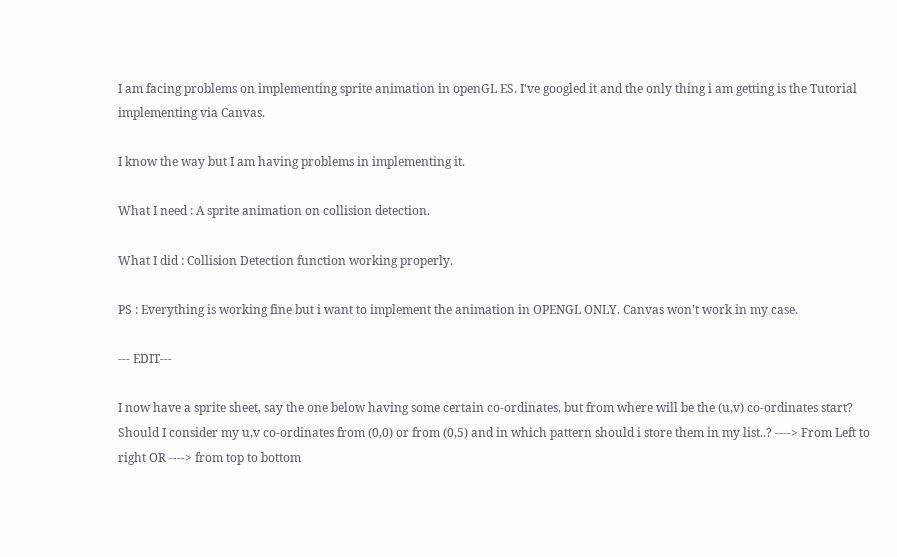I am facing problems on implementing sprite animation in openGL ES. I've googled it and the only thing i am getting is the Tutorial implementing via Canvas.

I know the way but I am having problems in implementing it.

What I need : A sprite animation on collision detection.

What I did : Collision Detection function working properly.

PS : Everything is working fine but i want to implement the animation in OPENGL ONLY. Canvas won't work in my case.

--- EDIT---

I now have a sprite sheet, say the one below having some certain co-ordinates, but from where will be the (u,v) co-ordinates start? Should I consider my u,v co-ordinates from (0,0) or from (0,5) and in which pattern should i store them in my list..? ----> From Left to right OR ----> from top to bottom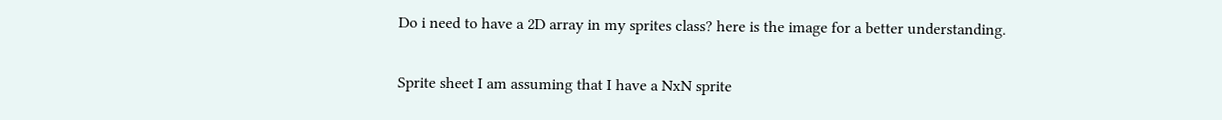Do i need to have a 2D array in my sprites class? here is the image for a better understanding.

Sprite sheet I am assuming that I have a NxN sprite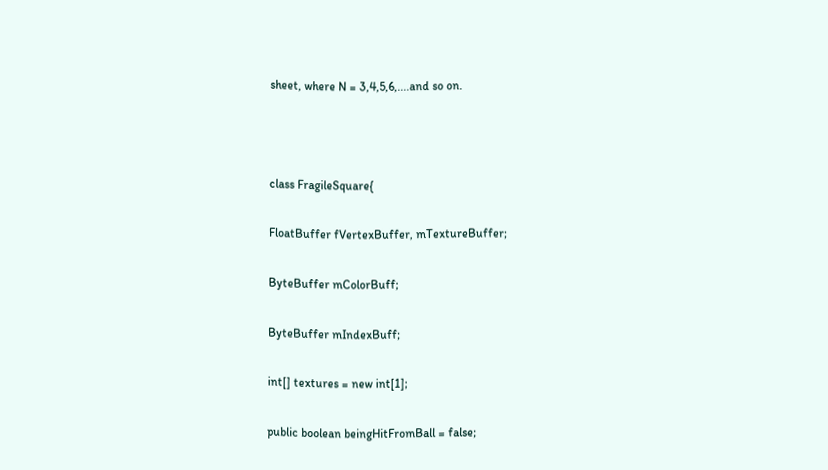sheet, where N = 3,4,5,6,....and so on.



class FragileSquare{

FloatBuffer fVertexBuffer, mTextureBuffer;

ByteBuffer mColorBuff;

ByteBuffer mIndexBuff;

int[] textures = new int[1];

public boolean beingHitFromBall = false;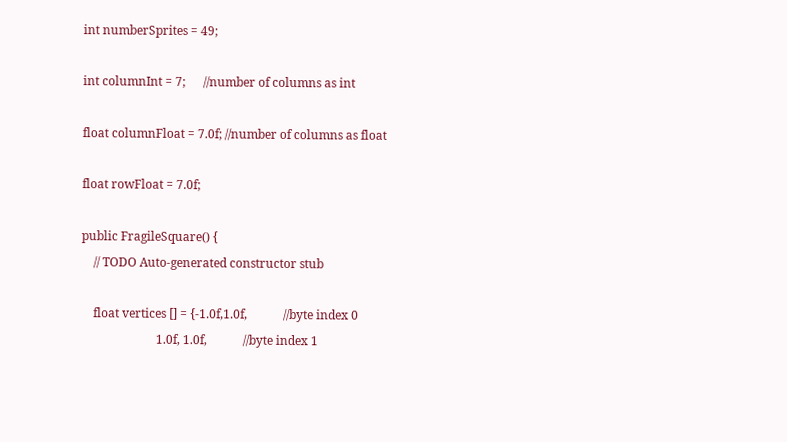int numberSprites = 49;

int columnInt = 7;      //number of columns as int

float columnFloat = 7.0f; //number of columns as float

float rowFloat = 7.0f;

public FragileSquare() {
    // TODO Auto-generated constructor stub

    float vertices [] = {-1.0f,1.0f,            //byte index 0
                         1.0f, 1.0f,            //byte index 1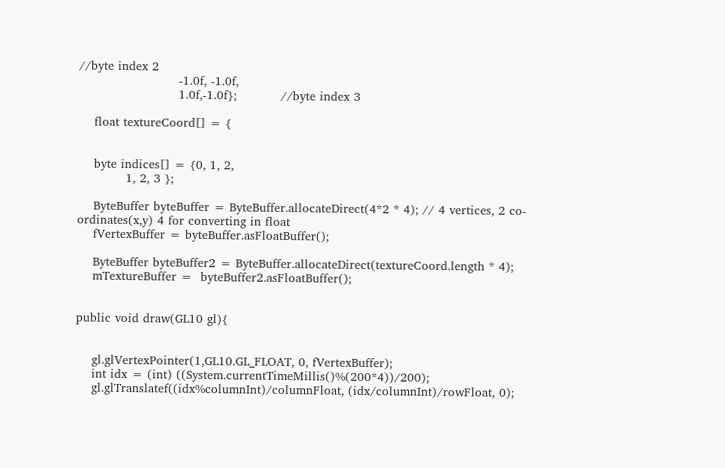//byte index 2
                         -1.0f, -1.0f,
                         1.0f,-1.0f};           //byte index 3

    float textureCoord[] = {


    byte indices[] = {0, 1, 2,
            1, 2, 3 };

    ByteBuffer byteBuffer = ByteBuffer.allocateDirect(4*2 * 4); // 4 vertices, 2 co-ordinates(x,y) 4 for converting in float
    fVertexBuffer = byteBuffer.asFloatBuffer();

    ByteBuffer byteBuffer2 = ByteBuffer.allocateDirect(textureCoord.length * 4);
    mTextureBuffer =  byteBuffer2.asFloatBuffer();


public void draw(GL10 gl){


    gl.glVertexPointer(1,GL10.GL_FLOAT, 0, fVertexBuffer);
    int idx = (int) ((System.currentTimeMillis()%(200*4))/200);
    gl.glTranslatef((idx%columnInt)/columnFloat, (idx/columnInt)/rowFloat, 0);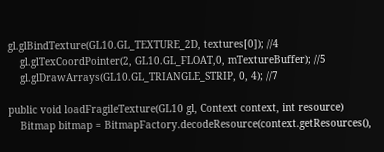gl.glBindTexture(GL10.GL_TEXTURE_2D, textures[0]); //4
    gl.glTexCoordPointer(2, GL10.GL_FLOAT,0, mTextureBuffer); //5
    gl.glDrawArrays(GL10.GL_TRIANGLE_STRIP, 0, 4); //7

public void loadFragileTexture(GL10 gl, Context context, int resource)
    Bitmap bitmap = BitmapFactory.decodeResource(context.getResources(),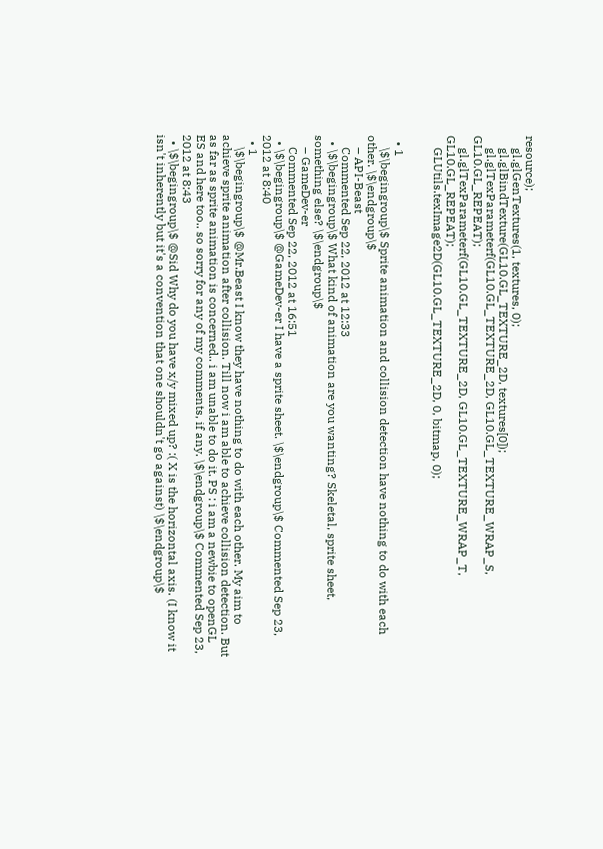resource);
    gl.glGenTextures(1, textures, 0);
    gl.glBindTexture(GL10.GL_TEXTURE_2D, textures[0]);
    gl.glTexParameterf(GL10.GL_TEXTURE_2D, GL10.GL_TEXTURE_WRAP_S, GL10.GL_REPEAT);
    gl.glTexParameterf(GL10.GL_TEXTURE_2D, GL10.GL_TEXTURE_WRAP_T, GL10.GL_REPEAT);
    GLUtils.texImage2D(GL10.GL_TEXTURE_2D, 0, bitmap, 0);


  • 1
    \$\begingroup\$ Sprite animation and collision detection have nothing to do with each other. \$\endgroup\$
    – API-Beast
    Commented Sep 22, 2012 at 12:33
  • \$\begingroup\$ What kind of animation are you wanting? Skeletal, sprite sheet, something else? \$\endgroup\$
    – GameDev-er
    Commented Sep 22, 2012 at 16:51
  • \$\begingroup\$ @GameDev-er I have a sprite sheet. \$\endgroup\$ Commented Sep 23, 2012 at 8:40
  • 1
    \$\begingroup\$ @Mr.Beast I know they have nothing to do with each other. My aim to achieve sprite animation after collision. Till now i am able to achieve collision detection. But as far as sprite animation is concerned.. i am unable to do it. PS : i am a newbie to openGL ES and here too.. so sorry for any of my comments, if any. \$\endgroup\$ Commented Sep 23, 2012 at 8:43
  • \$\begingroup\$ @Sid Why do you have x/y mixed up? :( X is the horizontal axis. (I know it isn't inherently but it's a convention that one shouldn't go against) \$\endgroup\$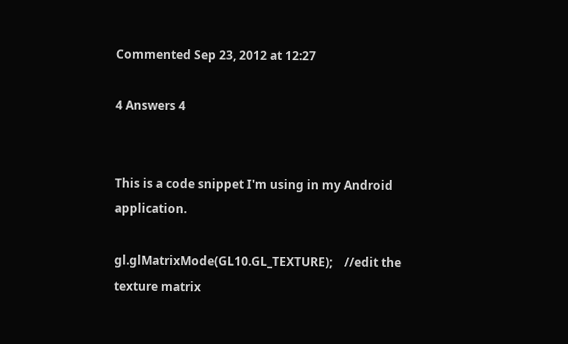Commented Sep 23, 2012 at 12:27

4 Answers 4


This is a code snippet I'm using in my Android application.

gl.glMatrixMode(GL10.GL_TEXTURE);    //edit the texture matrix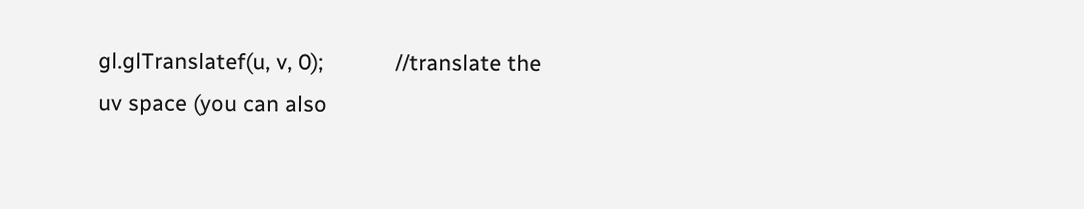gl.glTranslatef(u, v, 0);            //translate the uv space (you can also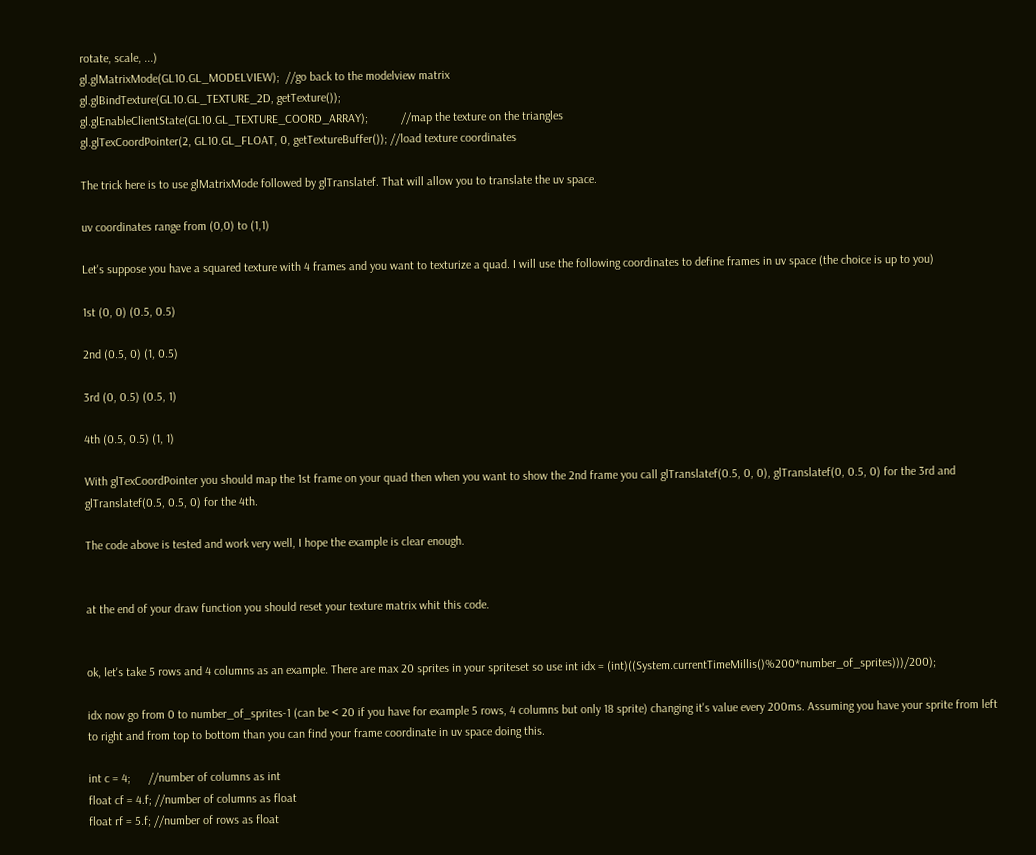rotate, scale, ...)
gl.glMatrixMode(GL10.GL_MODELVIEW);  //go back to the modelview matrix
gl.glBindTexture(GL10.GL_TEXTURE_2D, getTexture());
gl.glEnableClientState(GL10.GL_TEXTURE_COORD_ARRAY);           //map the texture on the triangles
gl.glTexCoordPointer(2, GL10.GL_FLOAT, 0, getTextureBuffer()); //load texture coordinates

The trick here is to use glMatrixMode followed by glTranslatef. That will allow you to translate the uv space.

uv coordinates range from (0,0) to (1,1)

Let's suppose you have a squared texture with 4 frames and you want to texturize a quad. I will use the following coordinates to define frames in uv space (the choice is up to you)

1st (0, 0) (0.5, 0.5)

2nd (0.5, 0) (1, 0.5)

3rd (0, 0.5) (0.5, 1)

4th (0.5, 0.5) (1, 1)

With glTexCoordPointer you should map the 1st frame on your quad then when you want to show the 2nd frame you call glTranslatef(0.5, 0, 0), glTranslatef(0, 0.5, 0) for the 3rd and glTranslatef(0.5, 0.5, 0) for the 4th.

The code above is tested and work very well, I hope the example is clear enough.


at the end of your draw function you should reset your texture matrix whit this code.


ok, let's take 5 rows and 4 columns as an example. There are max 20 sprites in your spriteset so use int idx = (int)((System.currentTimeMillis()%200*number_of_sprites)))/200);

idx now go from 0 to number_of_sprites-1 (can be < 20 if you have for example 5 rows, 4 columns but only 18 sprite) changing it's value every 200ms. Assuming you have your sprite from left to right and from top to bottom than you can find your frame coordinate in uv space doing this.

int c = 4;      //number of columns as int
float cf = 4.f; //number of columns as float
float rf = 5.f; //number of rows as float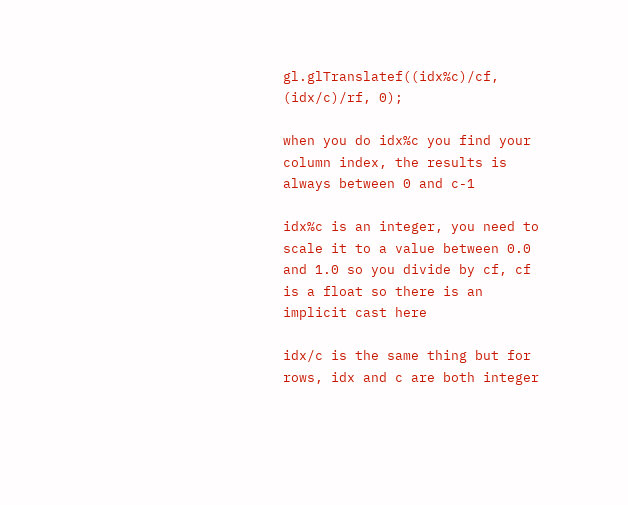gl.glTranslatef((idx%c)/cf, (idx/c)/rf, 0);

when you do idx%c you find your column index, the results is always between 0 and c-1

idx%c is an integer, you need to scale it to a value between 0.0 and 1.0 so you divide by cf, cf is a float so there is an implicit cast here

idx/c is the same thing but for rows, idx and c are both integer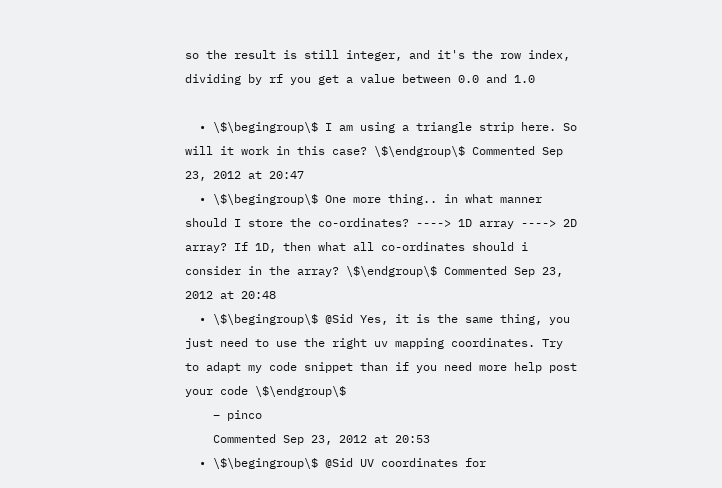so the result is still integer, and it's the row index, dividing by rf you get a value between 0.0 and 1.0

  • \$\begingroup\$ I am using a triangle strip here. So will it work in this case? \$\endgroup\$ Commented Sep 23, 2012 at 20:47
  • \$\begingroup\$ One more thing.. in what manner should I store the co-ordinates? ----> 1D array ----> 2D array? If 1D, then what all co-ordinates should i consider in the array? \$\endgroup\$ Commented Sep 23, 2012 at 20:48
  • \$\begingroup\$ @Sid Yes, it is the same thing, you just need to use the right uv mapping coordinates. Try to adapt my code snippet than if you need more help post your code \$\endgroup\$
    – pinco
    Commented Sep 23, 2012 at 20:53
  • \$\begingroup\$ @Sid UV coordinates for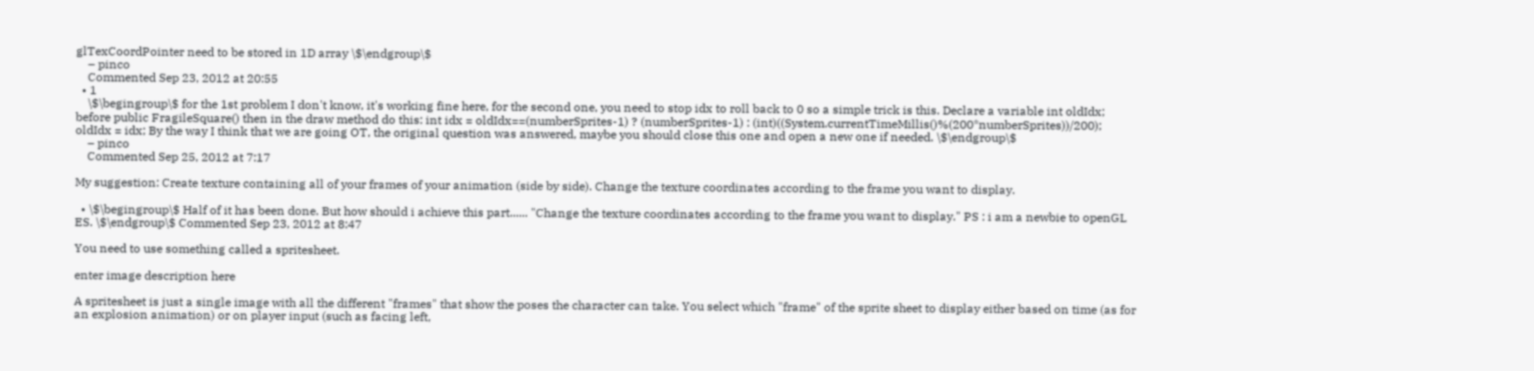glTexCoordPointer need to be stored in 1D array \$\endgroup\$
    – pinco
    Commented Sep 23, 2012 at 20:55
  • 1
    \$\begingroup\$ for the 1st problem I don't know, it's working fine here, for the second one, you need to stop idx to roll back to 0 so a simple trick is this. Declare a variable int oldIdx; before public FragileSquare() then in the draw method do this: int idx = oldIdx==(numberSprites-1) ? (numberSprites-1) : (int)((System.currentTimeMillis()%(200*numberSprites))/200); oldIdx = idx; By the way I think that we are going OT, the original question was answered, maybe you should close this one and open a new one if needed. \$\endgroup\$
    – pinco
    Commented Sep 25, 2012 at 7:17

My suggestion: Create texture containing all of your frames of your animation (side by side). Change the texture coordinates according to the frame you want to display.

  • \$\begingroup\$ Half of it has been done. But how should i achieve this part...... "Change the texture coordinates according to the frame you want to display." PS : i am a newbie to openGL ES. \$\endgroup\$ Commented Sep 23, 2012 at 8:47

You need to use something called a spritesheet.

enter image description here

A spritesheet is just a single image with all the different "frames" that show the poses the character can take. You select which "frame" of the sprite sheet to display either based on time (as for an explosion animation) or on player input (such as facing left,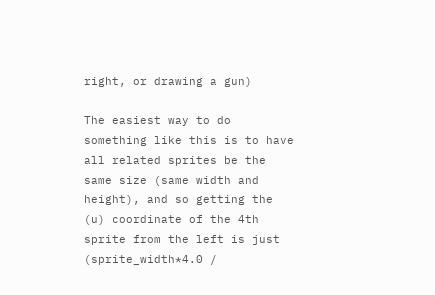right, or drawing a gun)

The easiest way to do something like this is to have all related sprites be the same size (same width and height), and so getting the (u) coordinate of the 4th sprite from the left is just (sprite_width*4.0 /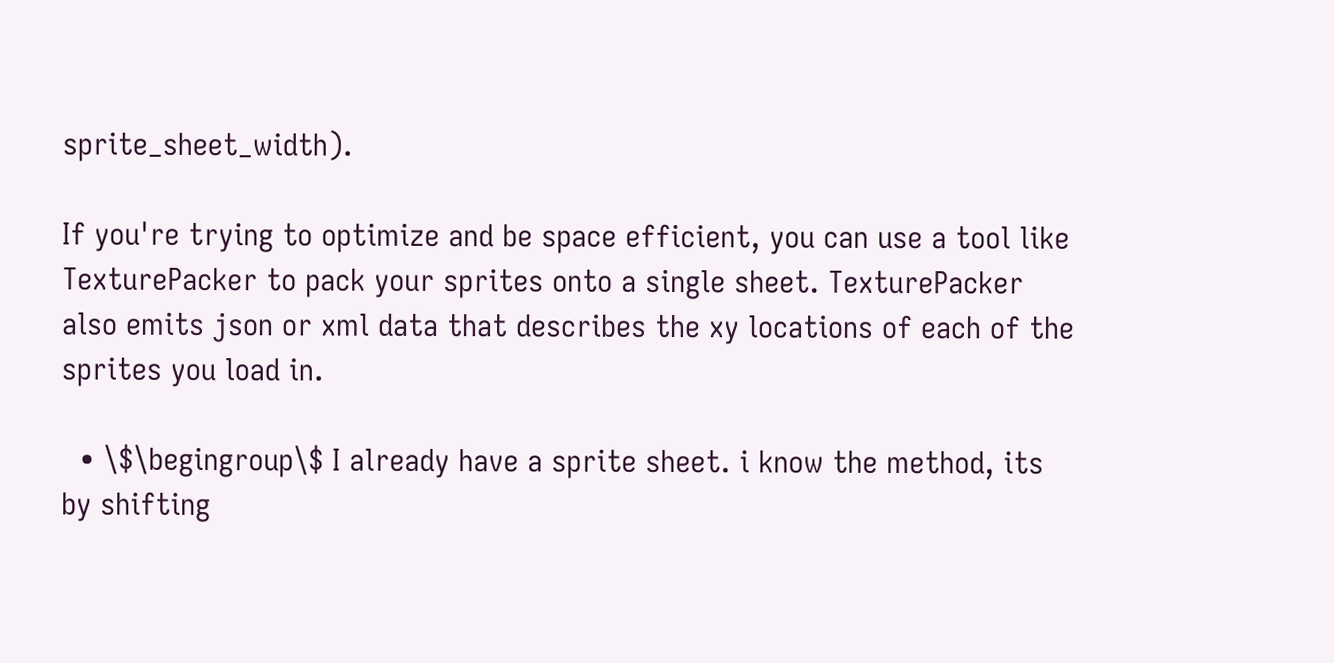sprite_sheet_width).

If you're trying to optimize and be space efficient, you can use a tool like TexturePacker to pack your sprites onto a single sheet. TexturePacker also emits json or xml data that describes the xy locations of each of the sprites you load in.

  • \$\begingroup\$ I already have a sprite sheet. i know the method, its by shifting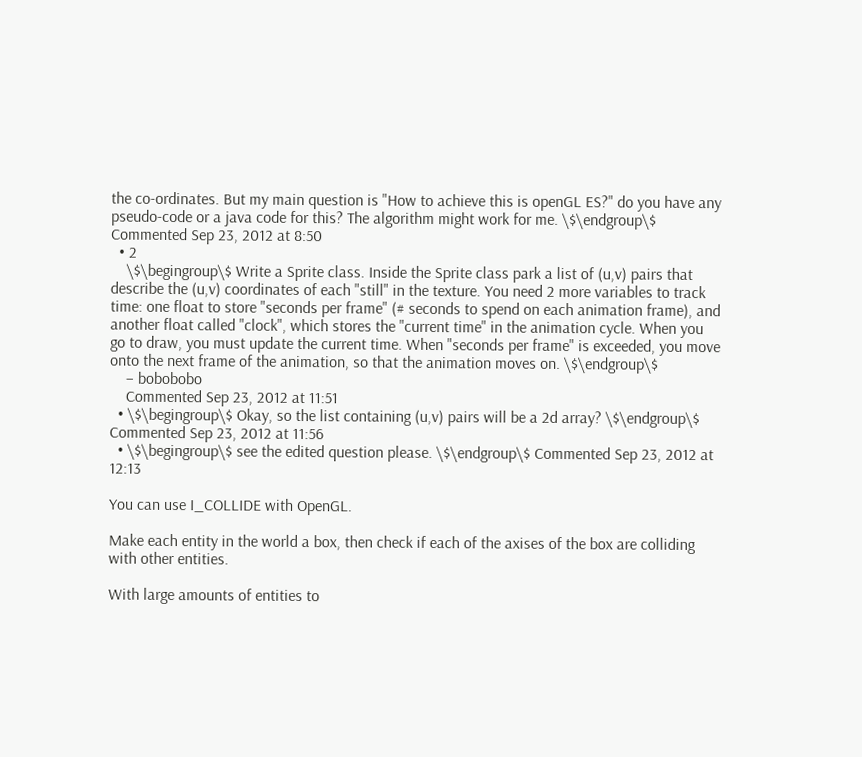the co-ordinates. But my main question is "How to achieve this is openGL ES?" do you have any pseudo-code or a java code for this? The algorithm might work for me. \$\endgroup\$ Commented Sep 23, 2012 at 8:50
  • 2
    \$\begingroup\$ Write a Sprite class. Inside the Sprite class park a list of (u,v) pairs that describe the (u,v) coordinates of each "still" in the texture. You need 2 more variables to track time: one float to store "seconds per frame" (# seconds to spend on each animation frame), and another float called "clock", which stores the "current time" in the animation cycle. When you go to draw, you must update the current time. When "seconds per frame" is exceeded, you move onto the next frame of the animation, so that the animation moves on. \$\endgroup\$
    – bobobobo
    Commented Sep 23, 2012 at 11:51
  • \$\begingroup\$ Okay, so the list containing (u,v) pairs will be a 2d array? \$\endgroup\$ Commented Sep 23, 2012 at 11:56
  • \$\begingroup\$ see the edited question please. \$\endgroup\$ Commented Sep 23, 2012 at 12:13

You can use I_COLLIDE with OpenGL.

Make each entity in the world a box, then check if each of the axises of the box are colliding with other entities.

With large amounts of entities to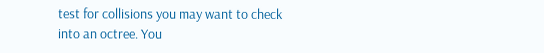test for collisions you may want to check into an octree. You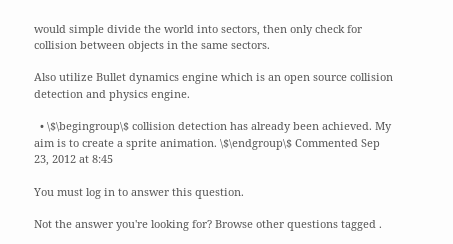would simple divide the world into sectors, then only check for collision between objects in the same sectors.

Also utilize Bullet dynamics engine which is an open source collision detection and physics engine.

  • \$\begingroup\$ collision detection has already been achieved. My aim is to create a sprite animation. \$\endgroup\$ Commented Sep 23, 2012 at 8:45

You must log in to answer this question.

Not the answer you're looking for? Browse other questions tagged .